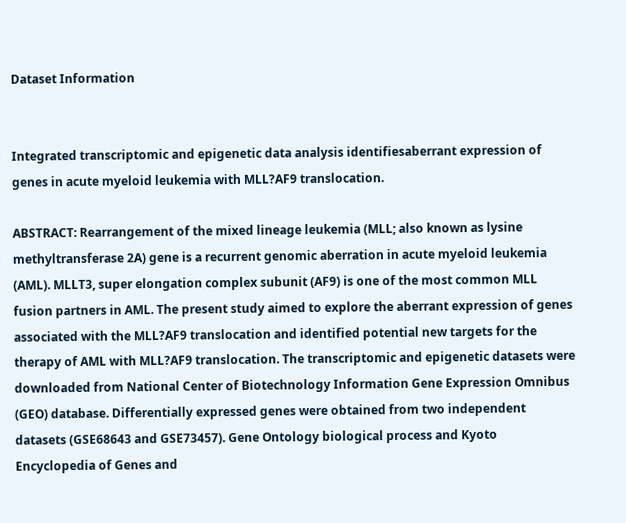Dataset Information


Integrated transcriptomic and epigenetic data analysis identifiesaberrant expression of genes in acute myeloid leukemia with MLL?AF9 translocation.

ABSTRACT: Rearrangement of the mixed lineage leukemia (MLL; also known as lysine methyltransferase 2A) gene is a recurrent genomic aberration in acute myeloid leukemia (AML). MLLT3, super elongation complex subunit (AF9) is one of the most common MLL fusion partners in AML. The present study aimed to explore the aberrant expression of genes associated with the MLL?AF9 translocation and identified potential new targets for the therapy of AML with MLL?AF9 translocation. The transcriptomic and epigenetic datasets were downloaded from National Center of Biotechnology Information Gene Expression Omnibus (GEO) database. Differentially expressed genes were obtained from two independent datasets (GSE68643 and GSE73457). Gene Ontology biological process and Kyoto Encyclopedia of Genes and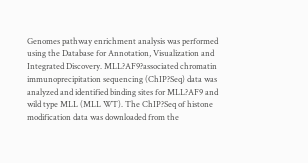Genomes pathway enrichment analysis was performed using the Database for Annotation, Visualization and Integrated Discovery. MLL?AF9?associated chromatin immunoprecipitation sequencing (ChIP?Seq) data was analyzed and identified binding sites for MLL?AF9 and wild type MLL (MLL WT). The ChIP?Seq of histone modification data was downloaded from the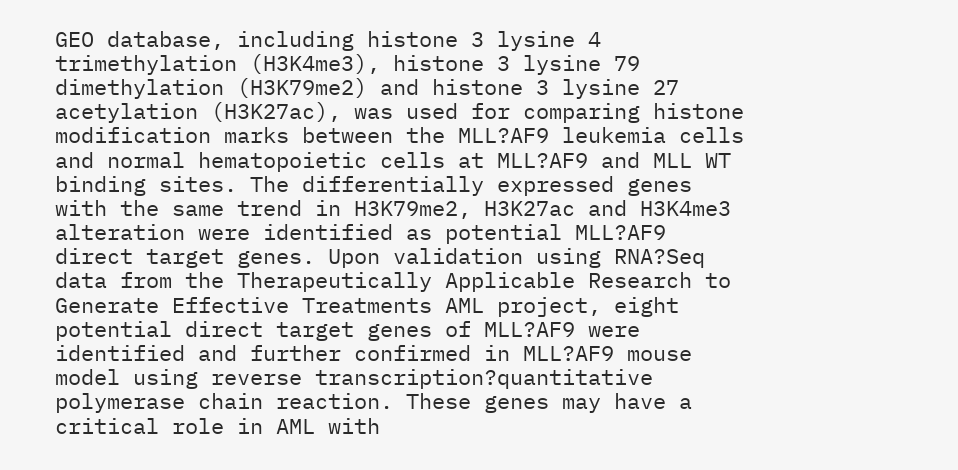GEO database, including histone 3 lysine 4 trimethylation (H3K4me3), histone 3 lysine 79 dimethylation (H3K79me2) and histone 3 lysine 27 acetylation (H3K27ac), was used for comparing histone modification marks between the MLL?AF9 leukemia cells and normal hematopoietic cells at MLL?AF9 and MLL WT binding sites. The differentially expressed genes with the same trend in H3K79me2, H3K27ac and H3K4me3 alteration were identified as potential MLL?AF9 direct target genes. Upon validation using RNA?Seq data from the Therapeutically Applicable Research to Generate Effective Treatments AML project, eight potential direct target genes of MLL?AF9 were identified and further confirmed in MLL?AF9 mouse model using reverse transcription?quantitative polymerase chain reaction. These genes may have a critical role in AML with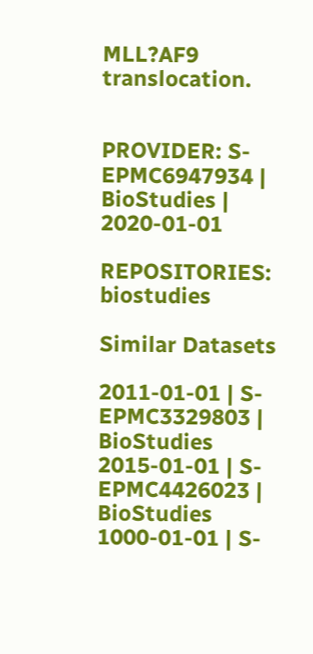MLL?AF9 translocation.


PROVIDER: S-EPMC6947934 | BioStudies | 2020-01-01

REPOSITORIES: biostudies

Similar Datasets

2011-01-01 | S-EPMC3329803 | BioStudies
2015-01-01 | S-EPMC4426023 | BioStudies
1000-01-01 | S-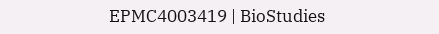EPMC4003419 | BioStudies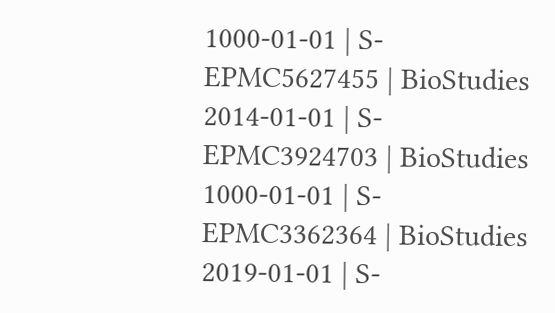1000-01-01 | S-EPMC5627455 | BioStudies
2014-01-01 | S-EPMC3924703 | BioStudies
1000-01-01 | S-EPMC3362364 | BioStudies
2019-01-01 | S-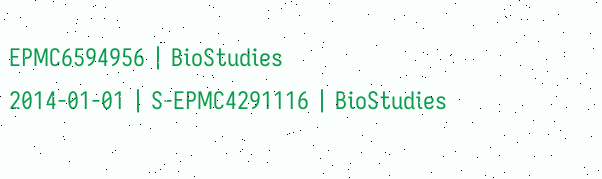EPMC6594956 | BioStudies
2014-01-01 | S-EPMC4291116 | BioStudies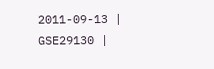2011-09-13 | GSE29130 |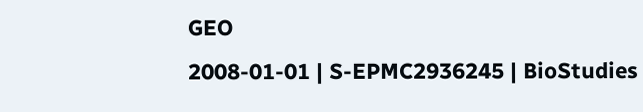GEO
2008-01-01 | S-EPMC2936245 | BioStudies